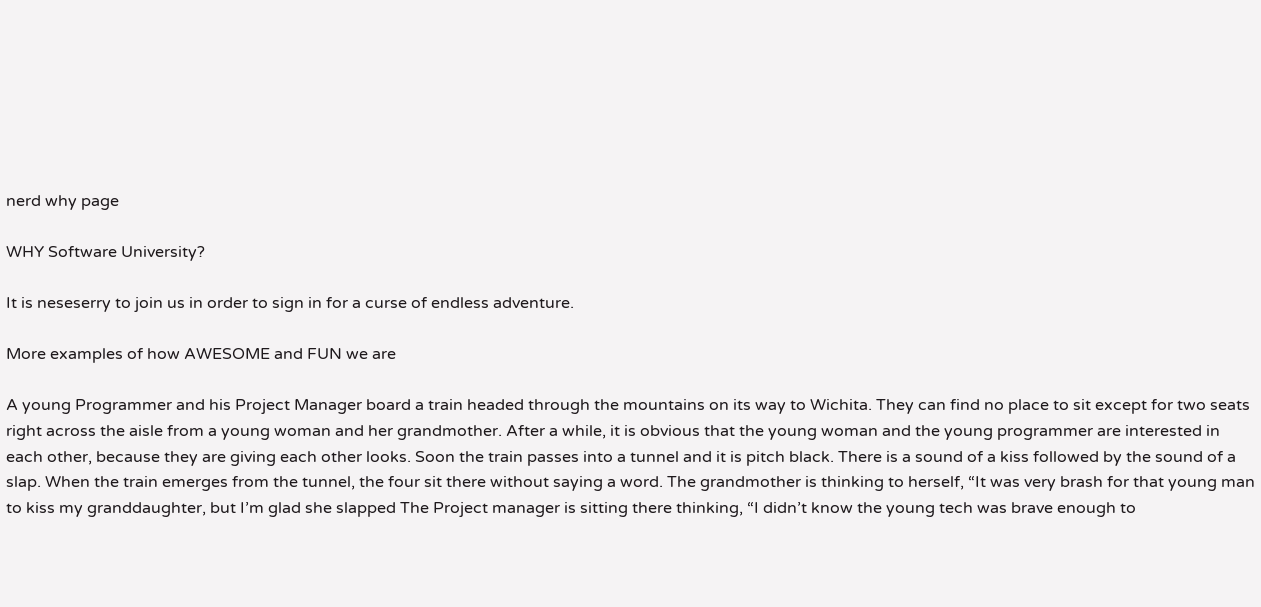nerd why page

WHY Software University?

It is neseserry to join us in order to sign in for a curse of endless adventure.

More examples of how AWESOME and FUN we are

A young Programmer and his Project Manager board a train headed through the mountains on its way to Wichita. They can find no place to sit except for two seats right across the aisle from a young woman and her grandmother. After a while, it is obvious that the young woman and the young programmer are interested in each other, because they are giving each other looks. Soon the train passes into a tunnel and it is pitch black. There is a sound of a kiss followed by the sound of a slap. When the train emerges from the tunnel, the four sit there without saying a word. The grandmother is thinking to herself, “It was very brash for that young man to kiss my granddaughter, but I’m glad she slapped The Project manager is sitting there thinking, “I didn’t know the young tech was brave enough to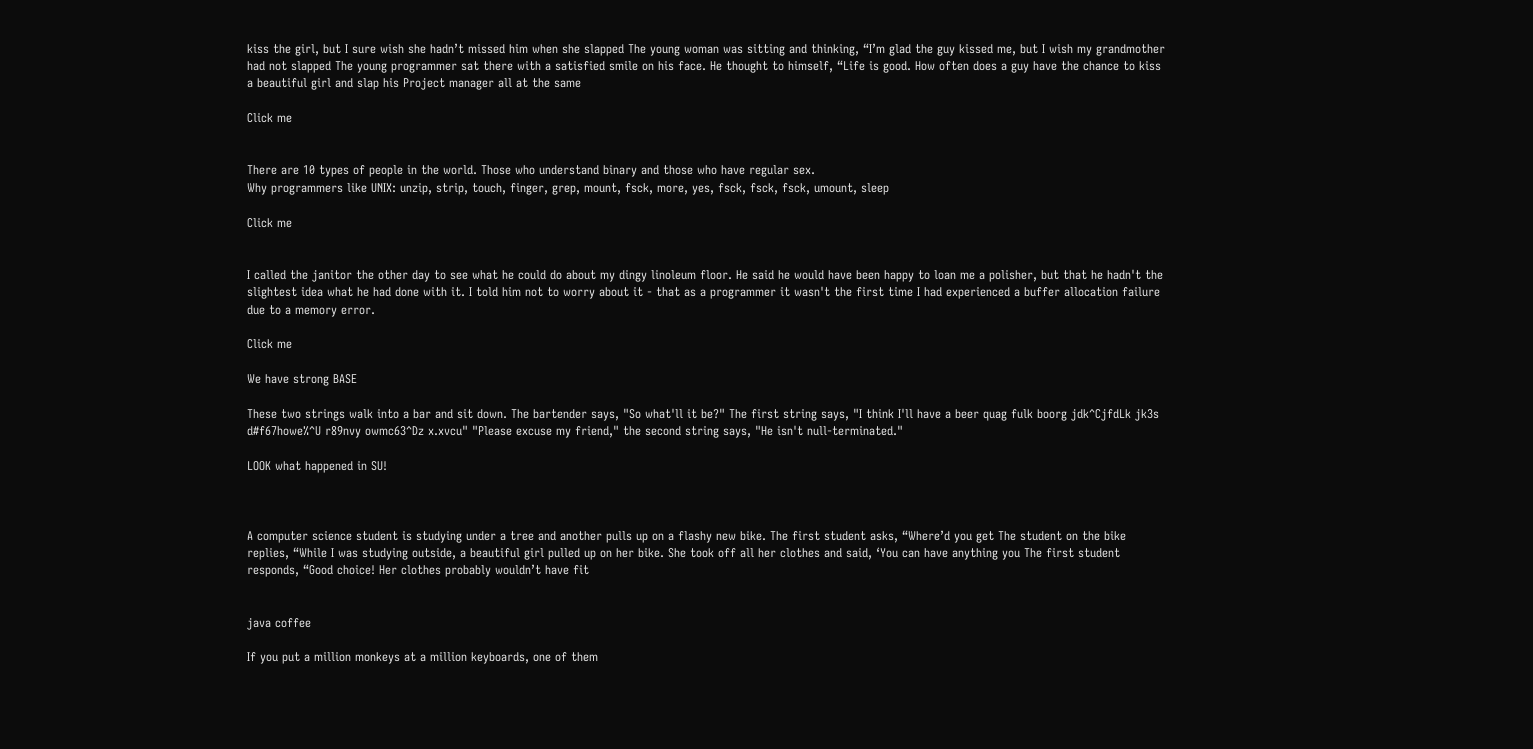kiss the girl, but I sure wish she hadn’t missed him when she slapped The young woman was sitting and thinking, “I’m glad the guy kissed me, but I wish my grandmother had not slapped The young programmer sat there with a satisfied smile on his face. He thought to himself, “Life is good. How often does a guy have the chance to kiss a beautiful girl and slap his Project manager all at the same

Click me


There are 10 types of people in the world. Those who understand binary and those who have regular sex.
Why programmers like UNIX: unzip, strip, touch, finger, grep, mount, fsck, more, yes, fsck, fsck, fsck, umount, sleep

Click me


I called the janitor the other day to see what he could do about my dingy linoleum floor. He said he would have been happy to loan me a polisher, but that he hadn't the slightest idea what he had done with it. I told him not to worry about it - that as a programmer it wasn't the first time I had experienced a buffer allocation failure due to a memory error.

Click me

We have strong BASE

These two strings walk into a bar and sit down. The bartender says, "So what'll it be?" The first string says, "I think I'll have a beer quag fulk boorg jdk^CjfdLk jk3s d#f67howe%^U r89nvy owmc63^Dz x.xvcu" "Please excuse my friend," the second string says, "He isn't null-terminated."

LOOK what happened in SU!



A computer science student is studying under a tree and another pulls up on a flashy new bike. The first student asks, “Where’d you get The student on the bike replies, “While I was studying outside, a beautiful girl pulled up on her bike. She took off all her clothes and said, ‘You can have anything you The first student responds, “Good choice! Her clothes probably wouldn’t have fit


java coffee

If you put a million monkeys at a million keyboards, one of them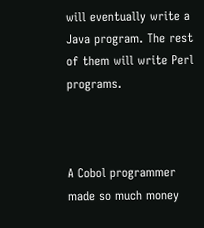will eventually write a Java program. The rest of them will write Perl programs.



A Cobol programmer made so much money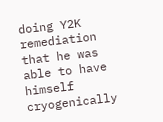doing Y2K remediation that he was able to have himself cryogenically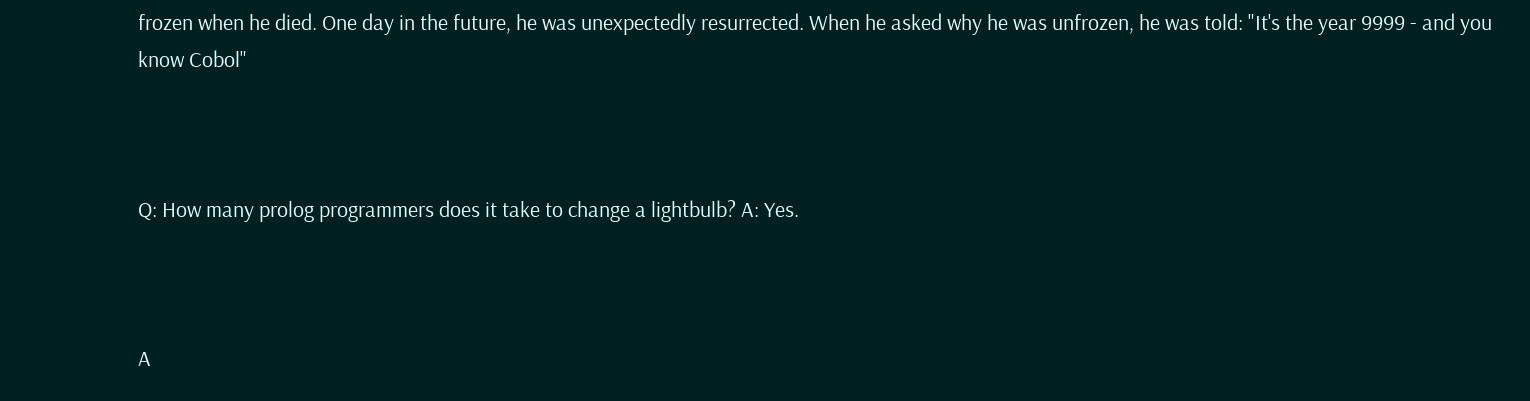frozen when he died. One day in the future, he was unexpectedly resurrected. When he asked why he was unfrozen, he was told: "It's the year 9999 - and you know Cobol"



Q: How many prolog programmers does it take to change a lightbulb? A: Yes.



A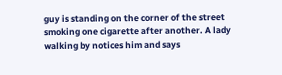guy is standing on the corner of the street smoking one cigarette after another. A lady walking by notices him and says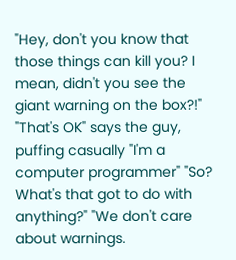"Hey, don't you know that those things can kill you? I mean, didn't you see the giant warning on the box?!" "That's OK" says the guy, puffing casually "I'm a computer programmer" "So? What's that got to do with anything?" "We don't care about warnings.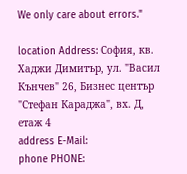We only care about errors."

location Address: София, кв. Хаджи Димитър, ул. "Васил Кънчев" 26, Бизнес център "Стефан Караджа", вх. Д, етаж 4
address E-Mail:
phone PHONE: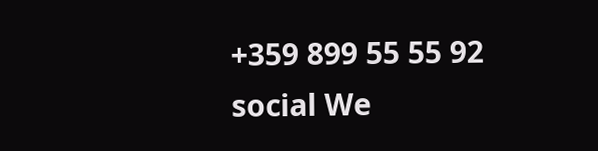+359 899 55 55 92
social We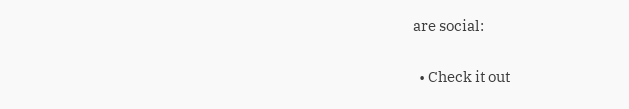are social:

  • Check it out